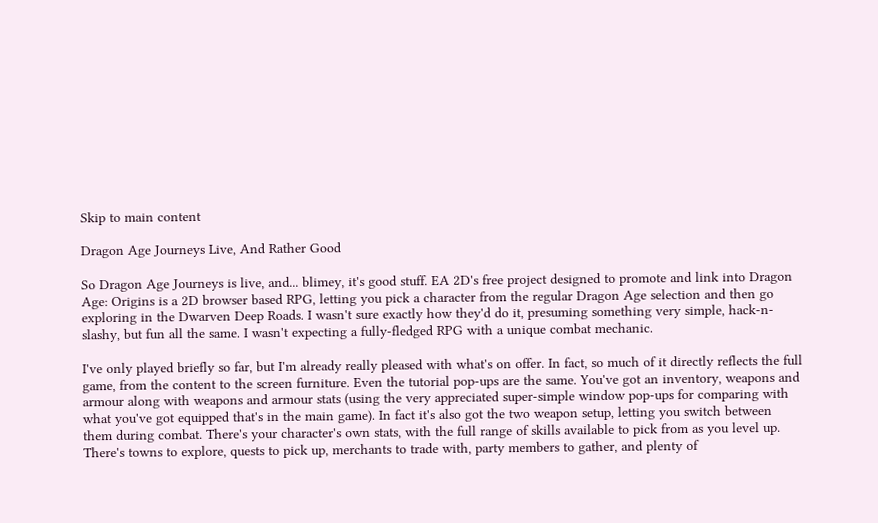Skip to main content

Dragon Age Journeys Live, And Rather Good

So Dragon Age Journeys is live, and... blimey, it's good stuff. EA 2D's free project designed to promote and link into Dragon Age: Origins is a 2D browser based RPG, letting you pick a character from the regular Dragon Age selection and then go exploring in the Dwarven Deep Roads. I wasn't sure exactly how they'd do it, presuming something very simple, hack-n-slashy, but fun all the same. I wasn't expecting a fully-fledged RPG with a unique combat mechanic.

I've only played briefly so far, but I'm already really pleased with what's on offer. In fact, so much of it directly reflects the full game, from the content to the screen furniture. Even the tutorial pop-ups are the same. You've got an inventory, weapons and armour along with weapons and armour stats (using the very appreciated super-simple window pop-ups for comparing with what you've got equipped that's in the main game). In fact it's also got the two weapon setup, letting you switch between them during combat. There's your character's own stats, with the full range of skills available to pick from as you level up. There's towns to explore, quests to pick up, merchants to trade with, party members to gather, and plenty of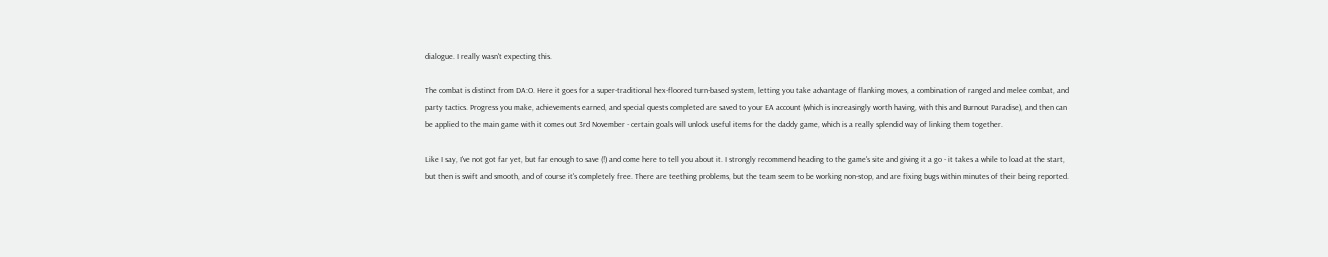dialogue. I really wasn't expecting this.

The combat is distinct from DA:O. Here it goes for a super-traditional hex-floored turn-based system, letting you take advantage of flanking moves, a combination of ranged and melee combat, and party tactics. Progress you make, achievements earned, and special quests completed are saved to your EA account (which is increasingly worth having, with this and Burnout Paradise), and then can be applied to the main game with it comes out 3rd November - certain goals will unlock useful items for the daddy game, which is a really splendid way of linking them together.

Like I say, I've not got far yet, but far enough to save (!) and come here to tell you about it. I strongly recommend heading to the game's site and giving it a go - it takes a while to load at the start, but then is swift and smooth, and of course it's completely free. There are teething problems, but the team seem to be working non-stop, and are fixing bugs within minutes of their being reported.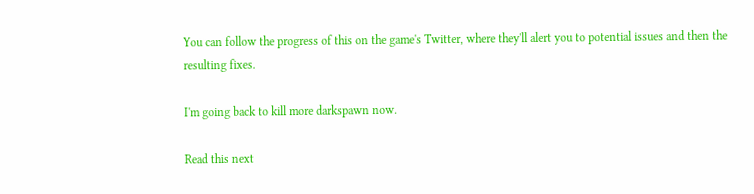You can follow the progress of this on the game's Twitter, where they'll alert you to potential issues and then the resulting fixes.

I'm going back to kill more darkspawn now.

Read this next